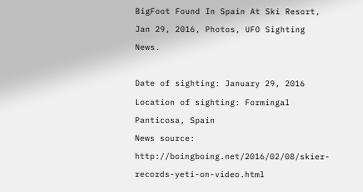BigFoot Found In Spain At Ski Resort, Jan 29, 2016, Photos, UFO Sighting News.

Date of sighting: January 29, 2016
Location of sighting: Formingal Panticosa, Spain
News source: http://boingboing.net/2016/02/08/skier-records-yeti-on-video.html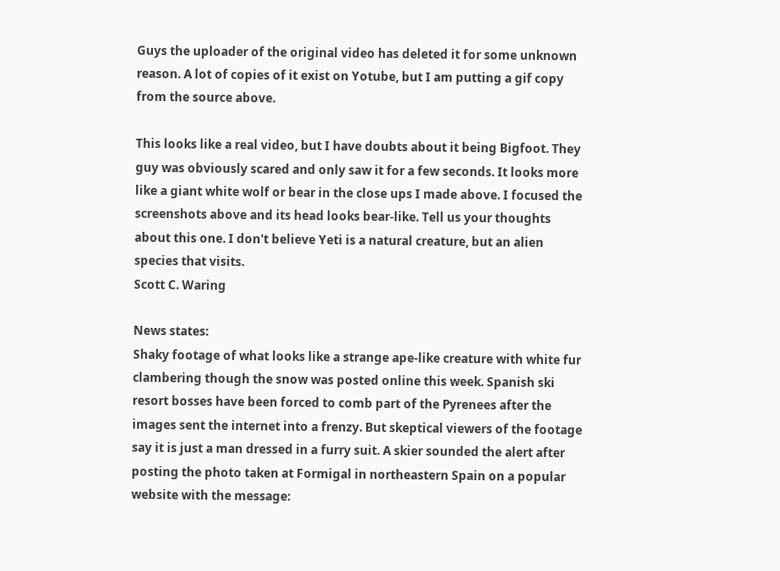Guys the uploader of the original video has deleted it for some unknown reason. A lot of copies of it exist on Yotube, but I am putting a gif copy from the source above.

This looks like a real video, but I have doubts about it being Bigfoot. They guy was obviously scared and only saw it for a few seconds. It looks more like a giant white wolf or bear in the close ups I made above. I focused the screenshots above and its head looks bear-like. Tell us your thoughts about this one. I don't believe Yeti is a natural creature, but an alien species that visits.
Scott C. Waring

News states:
Shaky footage of what looks like a strange ape-like creature with white fur clambering though the snow was posted online this week. Spanish ski resort bosses have been forced to comb part of the Pyrenees after the images sent the internet into a frenzy. But skeptical viewers of the footage say it is just a man dressed in a furry suit. A skier sounded the alert after posting the photo taken at Formigal in northeastern Spain on a popular website with the message: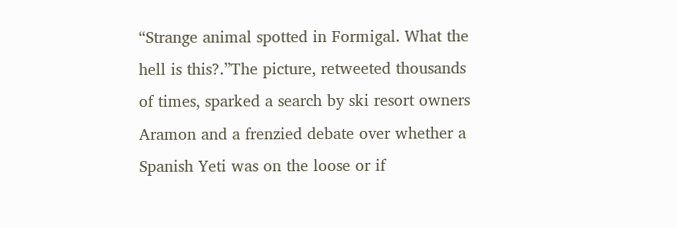“Strange animal spotted in Formigal. What the hell is this?.”The picture, retweeted thousands of times, sparked a search by ski resort owners Aramon and a frenzied debate over whether a Spanish Yeti was on the loose or if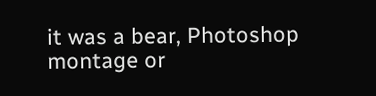it was a bear, Photoshop montage or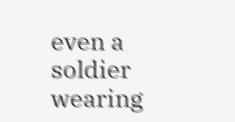even a soldier wearing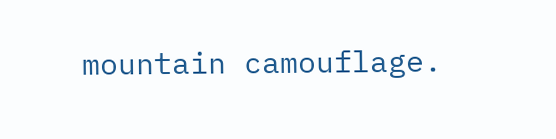mountain camouflage.